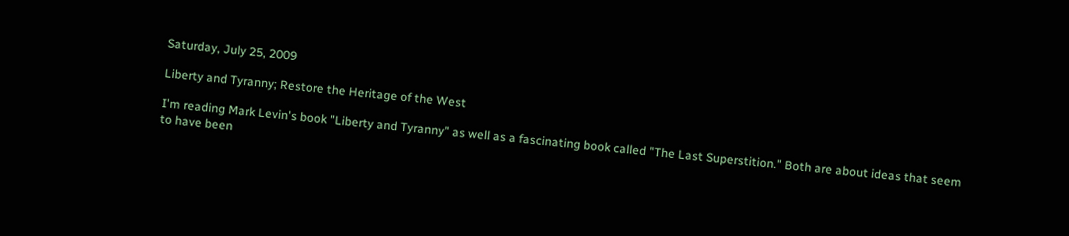Saturday, July 25, 2009

Liberty and Tyranny; Restore the Heritage of the West

I'm reading Mark Levin's book "Liberty and Tyranny" as well as a fascinating book called "The Last Superstition." Both are about ideas that seem to have been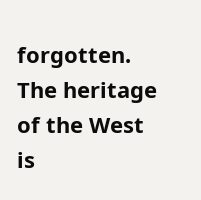forgotten. The heritage of the West is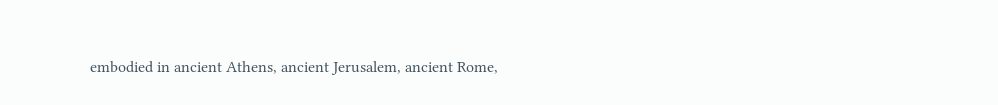embodied in ancient Athens, ancient Jerusalem, ancient Rome,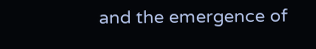and the emergence of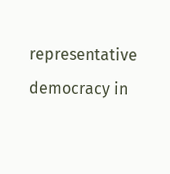representative democracy in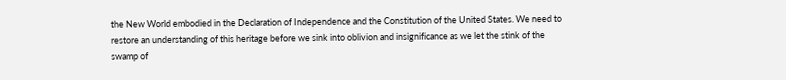the New World embodied in the Declaration of Independence and the Constitution of the United States. We need to restore an understanding of this heritage before we sink into oblivion and insignificance as we let the stink of the swamp of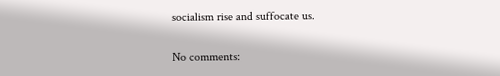socialism rise and suffocate us.

No comments: